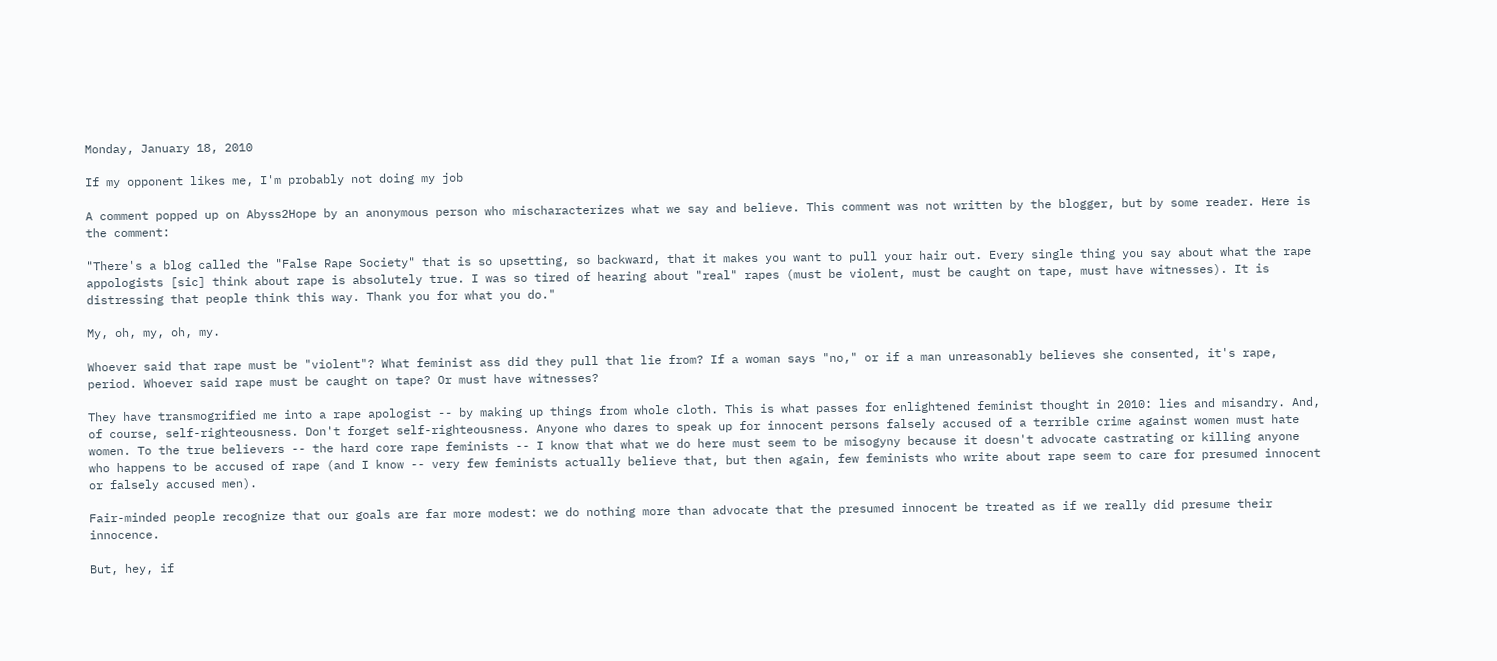Monday, January 18, 2010

If my opponent likes me, I'm probably not doing my job

A comment popped up on Abyss2Hope by an anonymous person who mischaracterizes what we say and believe. This comment was not written by the blogger, but by some reader. Here is the comment:

"There's a blog called the "False Rape Society" that is so upsetting, so backward, that it makes you want to pull your hair out. Every single thing you say about what the rape appologists [sic] think about rape is absolutely true. I was so tired of hearing about "real" rapes (must be violent, must be caught on tape, must have witnesses). It is distressing that people think this way. Thank you for what you do."

My, oh, my, oh, my.

Whoever said that rape must be "violent"? What feminist ass did they pull that lie from? If a woman says "no," or if a man unreasonably believes she consented, it's rape, period. Whoever said rape must be caught on tape? Or must have witnesses?

They have transmogrified me into a rape apologist -- by making up things from whole cloth. This is what passes for enlightened feminist thought in 2010: lies and misandry. And, of course, self-righteousness. Don't forget self-righteousness. Anyone who dares to speak up for innocent persons falsely accused of a terrible crime against women must hate women. To the true believers -- the hard core rape feminists -- I know that what we do here must seem to be misogyny because it doesn't advocate castrating or killing anyone who happens to be accused of rape (and I know -- very few feminists actually believe that, but then again, few feminists who write about rape seem to care for presumed innocent or falsely accused men).

Fair-minded people recognize that our goals are far more modest: we do nothing more than advocate that the presumed innocent be treated as if we really did presume their innocence.

But, hey, if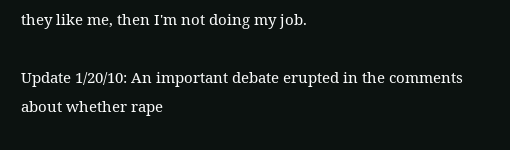they like me, then I'm not doing my job.

Update 1/20/10: An important debate erupted in the comments about whether rape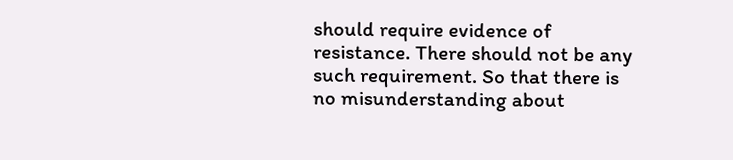should require evidence of resistance. There should not be any such requirement. So that there is no misunderstanding about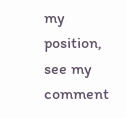my position, see my comment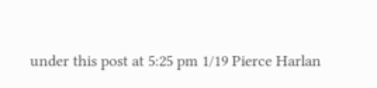under this post at 5:25 pm 1/19 Pierce Harlan